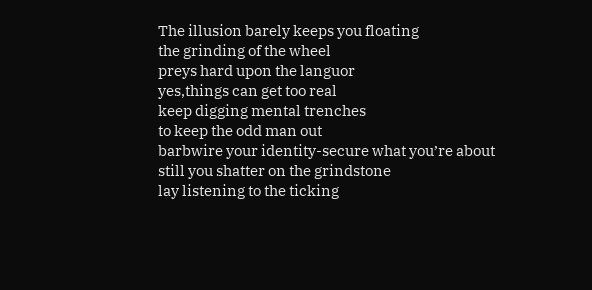The illusion barely keeps you floating
the grinding of the wheel
preys hard upon the languor
yes,things can get too real
keep digging mental trenches
to keep the odd man out
barbwire your identity-secure what you’re about
still you shatter on the grindstone
lay listening to the ticking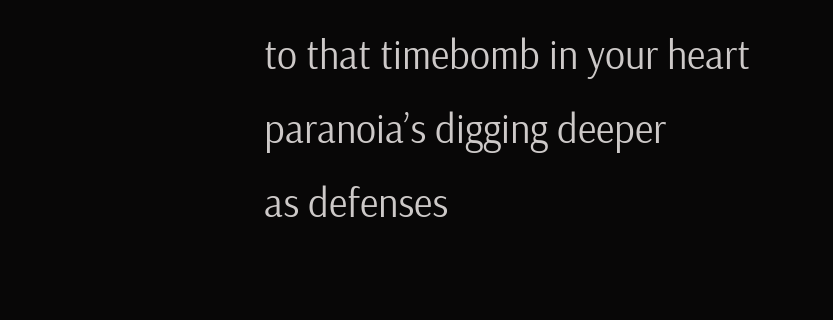to that timebomb in your heart
paranoia’s digging deeper
as defenses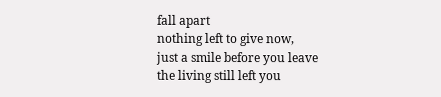fall apart
nothing left to give now,
just a smile before you leave
the living still left you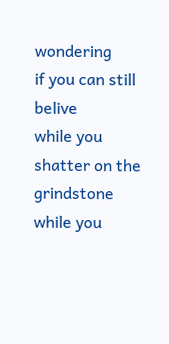wondering
if you can still belive
while you shatter on the grindstone
while you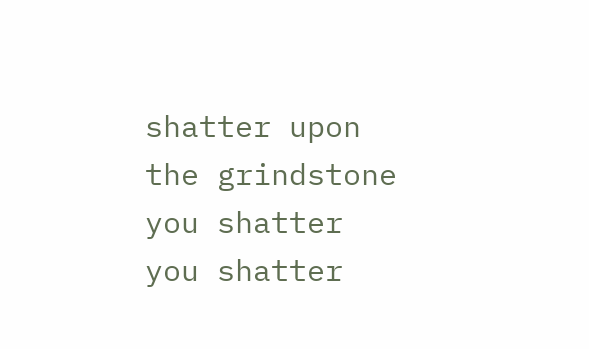shatter upon the grindstone
you shatter
you shatter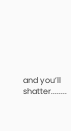and you’ll shatter........